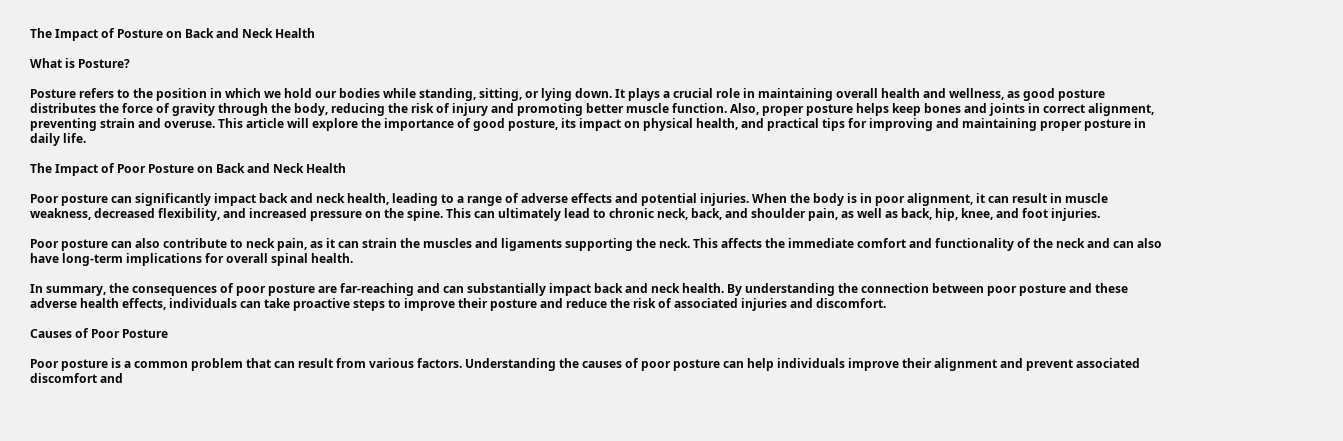The Impact of Posture on Back and Neck Health

What is Posture?

Posture refers to the position in which we hold our bodies while standing, sitting, or lying down. It plays a crucial role in maintaining overall health and wellness, as good posture distributes the force of gravity through the body, reducing the risk of injury and promoting better muscle function. Also, proper posture helps keep bones and joints in correct alignment, preventing strain and overuse. This article will explore the importance of good posture, its impact on physical health, and practical tips for improving and maintaining proper posture in daily life.

The Impact of Poor Posture on Back and Neck Health

Poor posture can significantly impact back and neck health, leading to a range of adverse effects and potential injuries. When the body is in poor alignment, it can result in muscle weakness, decreased flexibility, and increased pressure on the spine. This can ultimately lead to chronic neck, back, and shoulder pain, as well as back, hip, knee, and foot injuries.

Poor posture can also contribute to neck pain, as it can strain the muscles and ligaments supporting the neck. This affects the immediate comfort and functionality of the neck and can also have long-term implications for overall spinal health.

In summary, the consequences of poor posture are far-reaching and can substantially impact back and neck health. By understanding the connection between poor posture and these adverse health effects, individuals can take proactive steps to improve their posture and reduce the risk of associated injuries and discomfort.

Causes of Poor Posture

Poor posture is a common problem that can result from various factors. Understanding the causes of poor posture can help individuals improve their alignment and prevent associated discomfort and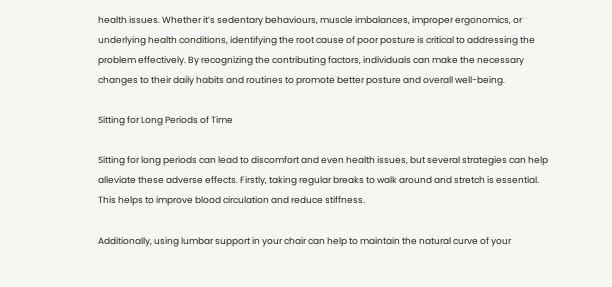health issues. Whether it’s sedentary behaviours, muscle imbalances, improper ergonomics, or underlying health conditions, identifying the root cause of poor posture is critical to addressing the problem effectively. By recognizing the contributing factors, individuals can make the necessary changes to their daily habits and routines to promote better posture and overall well-being.

Sitting for Long Periods of Time

Sitting for long periods can lead to discomfort and even health issues, but several strategies can help alleviate these adverse effects. Firstly, taking regular breaks to walk around and stretch is essential. This helps to improve blood circulation and reduce stiffness.

Additionally, using lumbar support in your chair can help to maintain the natural curve of your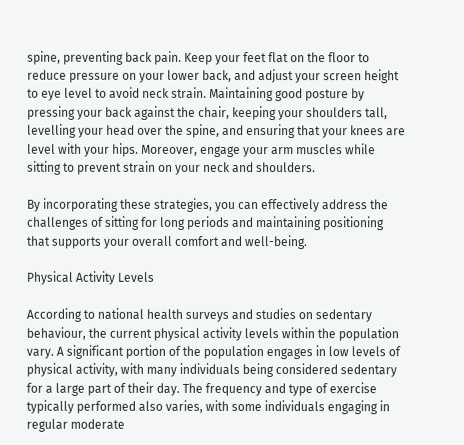spine, preventing back pain. Keep your feet flat on the floor to reduce pressure on your lower back, and adjust your screen height to eye level to avoid neck strain. Maintaining good posture by pressing your back against the chair, keeping your shoulders tall, levelling your head over the spine, and ensuring that your knees are level with your hips. Moreover, engage your arm muscles while sitting to prevent strain on your neck and shoulders.

By incorporating these strategies, you can effectively address the challenges of sitting for long periods and maintaining positioning that supports your overall comfort and well-being.

Physical Activity Levels

According to national health surveys and studies on sedentary behaviour, the current physical activity levels within the population vary. A significant portion of the population engages in low levels of physical activity, with many individuals being considered sedentary for a large part of their day. The frequency and type of exercise typically performed also varies, with some individuals engaging in regular moderate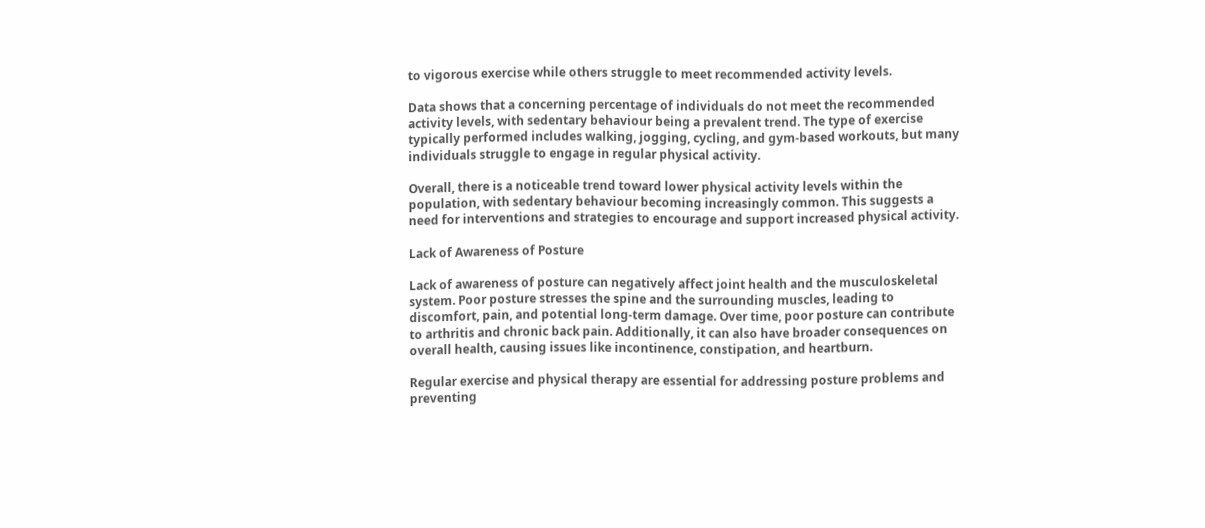to vigorous exercise while others struggle to meet recommended activity levels.

Data shows that a concerning percentage of individuals do not meet the recommended activity levels, with sedentary behaviour being a prevalent trend. The type of exercise typically performed includes walking, jogging, cycling, and gym-based workouts, but many individuals struggle to engage in regular physical activity.

Overall, there is a noticeable trend toward lower physical activity levels within the population, with sedentary behaviour becoming increasingly common. This suggests a need for interventions and strategies to encourage and support increased physical activity.

Lack of Awareness of Posture

Lack of awareness of posture can negatively affect joint health and the musculoskeletal system. Poor posture stresses the spine and the surrounding muscles, leading to discomfort, pain, and potential long-term damage. Over time, poor posture can contribute to arthritis and chronic back pain. Additionally, it can also have broader consequences on overall health, causing issues like incontinence, constipation, and heartburn.

Regular exercise and physical therapy are essential for addressing posture problems and preventing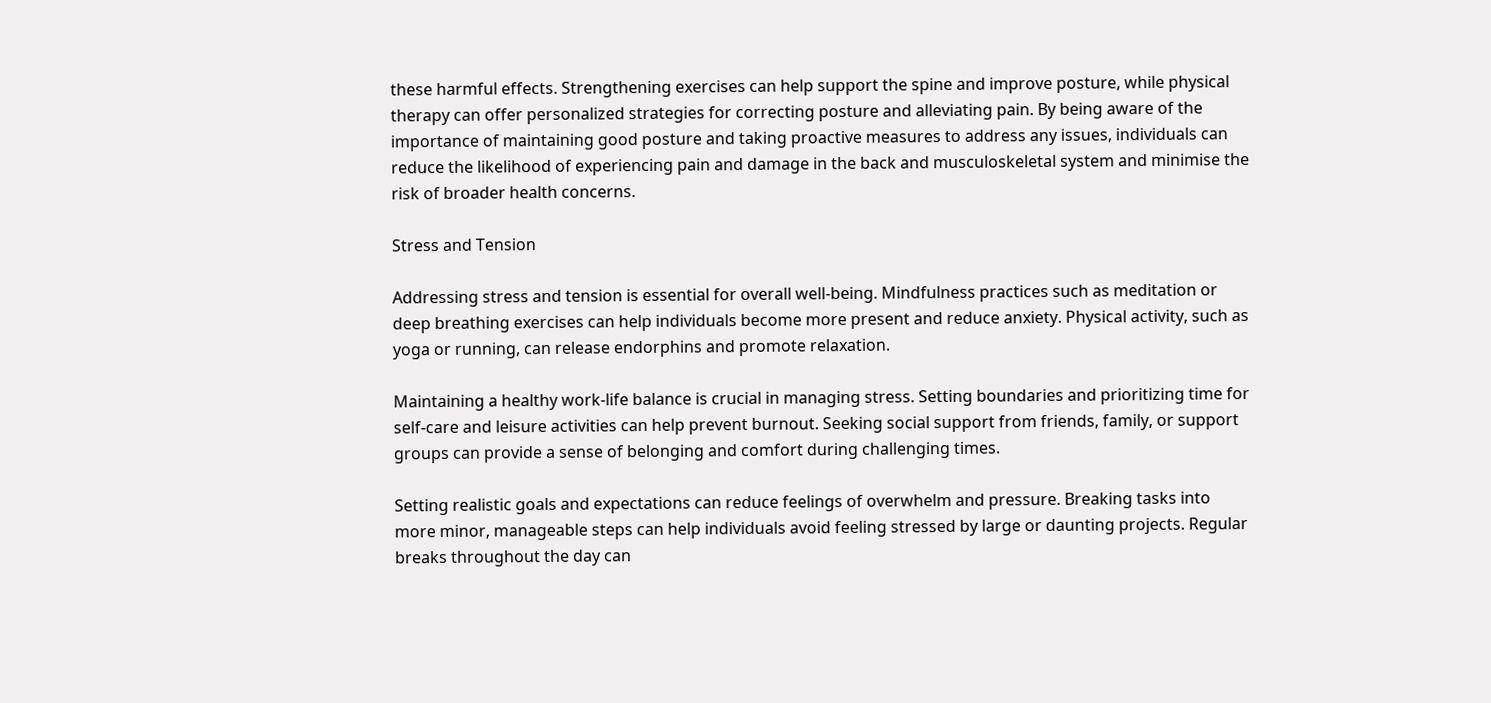these harmful effects. Strengthening exercises can help support the spine and improve posture, while physical therapy can offer personalized strategies for correcting posture and alleviating pain. By being aware of the importance of maintaining good posture and taking proactive measures to address any issues, individuals can reduce the likelihood of experiencing pain and damage in the back and musculoskeletal system and minimise the risk of broader health concerns.

Stress and Tension

Addressing stress and tension is essential for overall well-being. Mindfulness practices such as meditation or deep breathing exercises can help individuals become more present and reduce anxiety. Physical activity, such as yoga or running, can release endorphins and promote relaxation.

Maintaining a healthy work-life balance is crucial in managing stress. Setting boundaries and prioritizing time for self-care and leisure activities can help prevent burnout. Seeking social support from friends, family, or support groups can provide a sense of belonging and comfort during challenging times.

Setting realistic goals and expectations can reduce feelings of overwhelm and pressure. Breaking tasks into more minor, manageable steps can help individuals avoid feeling stressed by large or daunting projects. Regular breaks throughout the day can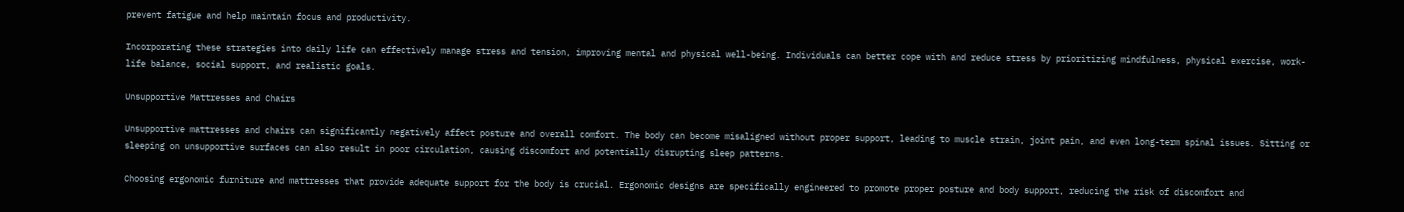prevent fatigue and help maintain focus and productivity.

Incorporating these strategies into daily life can effectively manage stress and tension, improving mental and physical well-being. Individuals can better cope with and reduce stress by prioritizing mindfulness, physical exercise, work-life balance, social support, and realistic goals.

Unsupportive Mattresses and Chairs

Unsupportive mattresses and chairs can significantly negatively affect posture and overall comfort. The body can become misaligned without proper support, leading to muscle strain, joint pain, and even long-term spinal issues. Sitting or sleeping on unsupportive surfaces can also result in poor circulation, causing discomfort and potentially disrupting sleep patterns.

Choosing ergonomic furniture and mattresses that provide adequate support for the body is crucial. Ergonomic designs are specifically engineered to promote proper posture and body support, reducing the risk of discomfort and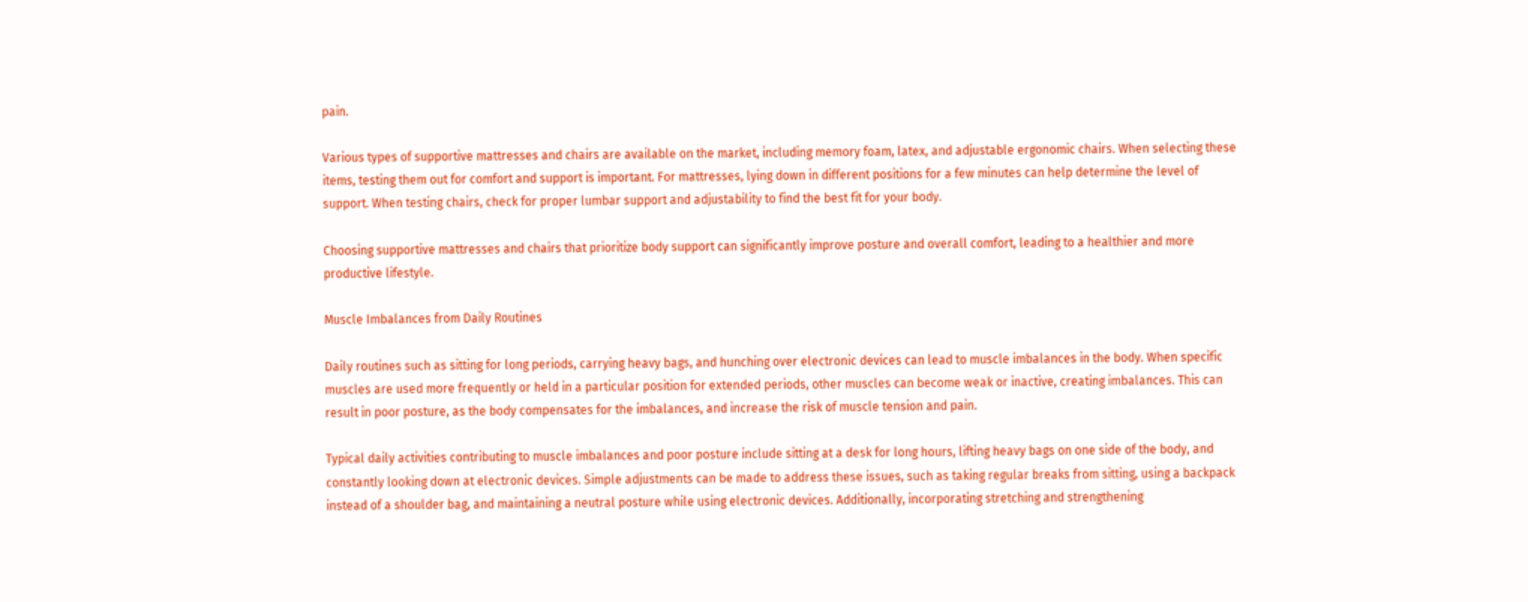pain.

Various types of supportive mattresses and chairs are available on the market, including memory foam, latex, and adjustable ergonomic chairs. When selecting these items, testing them out for comfort and support is important. For mattresses, lying down in different positions for a few minutes can help determine the level of support. When testing chairs, check for proper lumbar support and adjustability to find the best fit for your body.

Choosing supportive mattresses and chairs that prioritize body support can significantly improve posture and overall comfort, leading to a healthier and more productive lifestyle.

Muscle Imbalances from Daily Routines

Daily routines such as sitting for long periods, carrying heavy bags, and hunching over electronic devices can lead to muscle imbalances in the body. When specific muscles are used more frequently or held in a particular position for extended periods, other muscles can become weak or inactive, creating imbalances. This can result in poor posture, as the body compensates for the imbalances, and increase the risk of muscle tension and pain.

Typical daily activities contributing to muscle imbalances and poor posture include sitting at a desk for long hours, lifting heavy bags on one side of the body, and constantly looking down at electronic devices. Simple adjustments can be made to address these issues, such as taking regular breaks from sitting, using a backpack instead of a shoulder bag, and maintaining a neutral posture while using electronic devices. Additionally, incorporating stretching and strengthening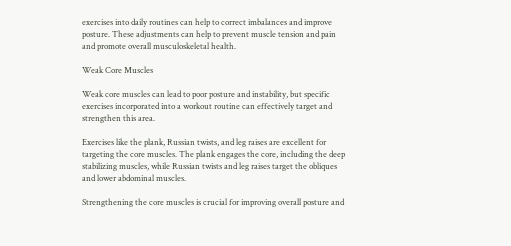exercises into daily routines can help to correct imbalances and improve posture. These adjustments can help to prevent muscle tension and pain and promote overall musculoskeletal health.

Weak Core Muscles

Weak core muscles can lead to poor posture and instability, but specific exercises incorporated into a workout routine can effectively target and strengthen this area.

Exercises like the plank, Russian twists, and leg raises are excellent for targeting the core muscles. The plank engages the core, including the deep stabilizing muscles, while Russian twists and leg raises target the obliques and lower abdominal muscles.

Strengthening the core muscles is crucial for improving overall posture and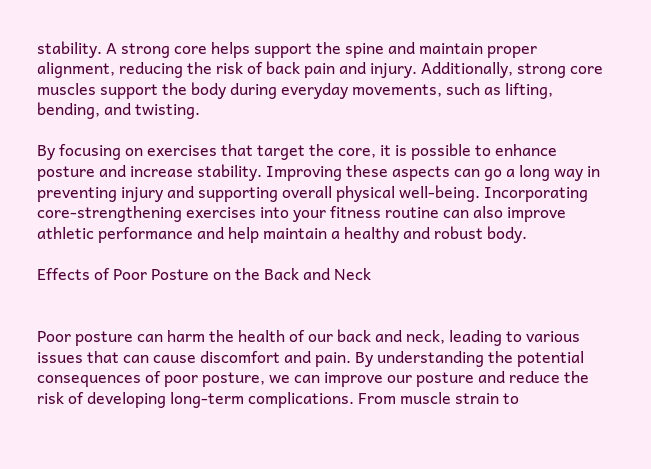stability. A strong core helps support the spine and maintain proper alignment, reducing the risk of back pain and injury. Additionally, strong core muscles support the body during everyday movements, such as lifting, bending, and twisting.

By focusing on exercises that target the core, it is possible to enhance posture and increase stability. Improving these aspects can go a long way in preventing injury and supporting overall physical well-being. Incorporating core-strengthening exercises into your fitness routine can also improve athletic performance and help maintain a healthy and robust body.

Effects of Poor Posture on the Back and Neck


Poor posture can harm the health of our back and neck, leading to various issues that can cause discomfort and pain. By understanding the potential consequences of poor posture, we can improve our posture and reduce the risk of developing long-term complications. From muscle strain to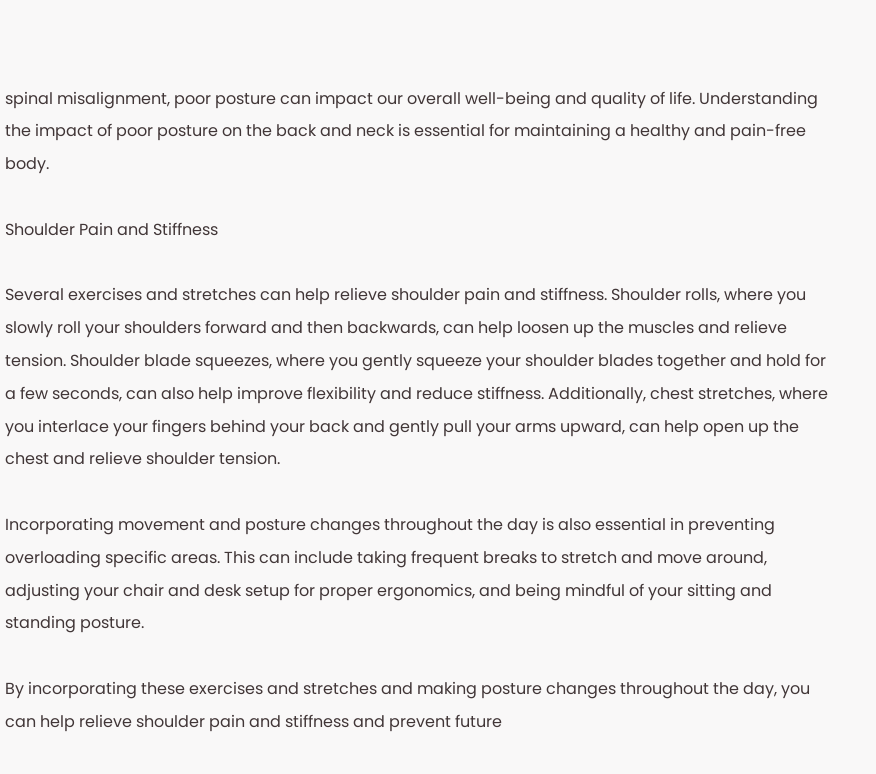spinal misalignment, poor posture can impact our overall well-being and quality of life. Understanding the impact of poor posture on the back and neck is essential for maintaining a healthy and pain-free body.

Shoulder Pain and Stiffness

Several exercises and stretches can help relieve shoulder pain and stiffness. Shoulder rolls, where you slowly roll your shoulders forward and then backwards, can help loosen up the muscles and relieve tension. Shoulder blade squeezes, where you gently squeeze your shoulder blades together and hold for a few seconds, can also help improve flexibility and reduce stiffness. Additionally, chest stretches, where you interlace your fingers behind your back and gently pull your arms upward, can help open up the chest and relieve shoulder tension.

Incorporating movement and posture changes throughout the day is also essential in preventing overloading specific areas. This can include taking frequent breaks to stretch and move around, adjusting your chair and desk setup for proper ergonomics, and being mindful of your sitting and standing posture.

By incorporating these exercises and stretches and making posture changes throughout the day, you can help relieve shoulder pain and stiffness and prevent future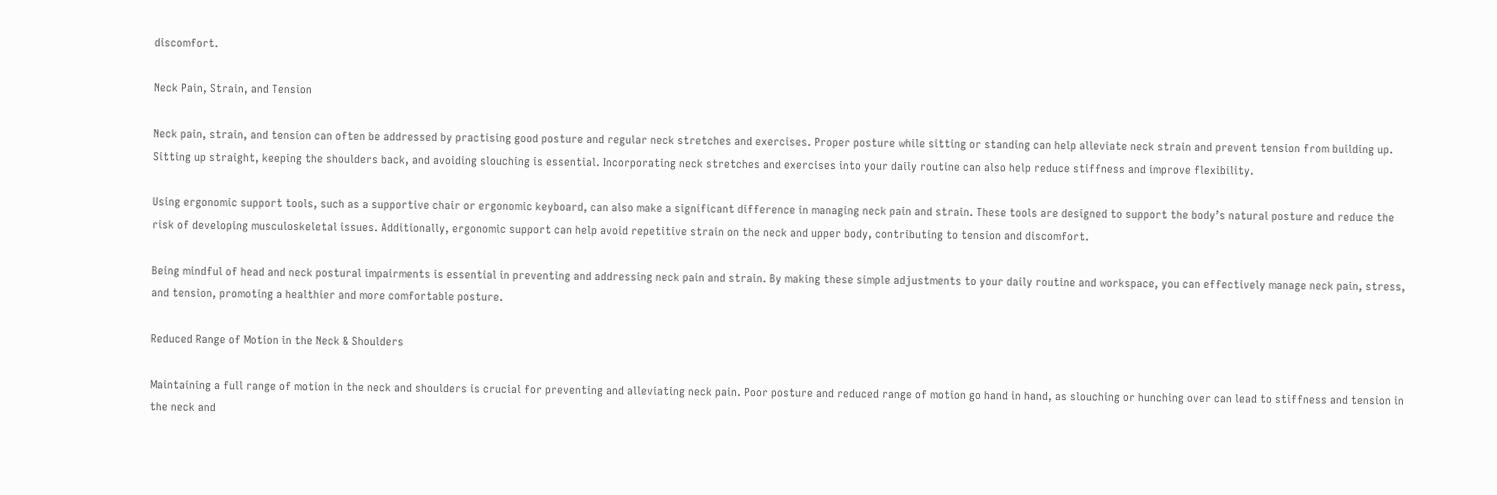discomfort.

Neck Pain, Strain, and Tension

Neck pain, strain, and tension can often be addressed by practising good posture and regular neck stretches and exercises. Proper posture while sitting or standing can help alleviate neck strain and prevent tension from building up. Sitting up straight, keeping the shoulders back, and avoiding slouching is essential. Incorporating neck stretches and exercises into your daily routine can also help reduce stiffness and improve flexibility.

Using ergonomic support tools, such as a supportive chair or ergonomic keyboard, can also make a significant difference in managing neck pain and strain. These tools are designed to support the body’s natural posture and reduce the risk of developing musculoskeletal issues. Additionally, ergonomic support can help avoid repetitive strain on the neck and upper body, contributing to tension and discomfort.

Being mindful of head and neck postural impairments is essential in preventing and addressing neck pain and strain. By making these simple adjustments to your daily routine and workspace, you can effectively manage neck pain, stress, and tension, promoting a healthier and more comfortable posture.

Reduced Range of Motion in the Neck & Shoulders

Maintaining a full range of motion in the neck and shoulders is crucial for preventing and alleviating neck pain. Poor posture and reduced range of motion go hand in hand, as slouching or hunching over can lead to stiffness and tension in the neck and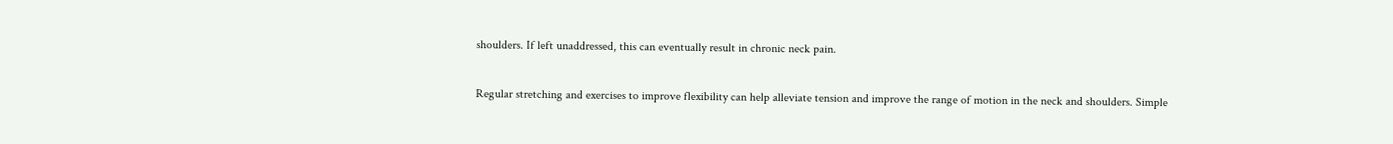shoulders. If left unaddressed, this can eventually result in chronic neck pain.

Regular stretching and exercises to improve flexibility can help alleviate tension and improve the range of motion in the neck and shoulders. Simple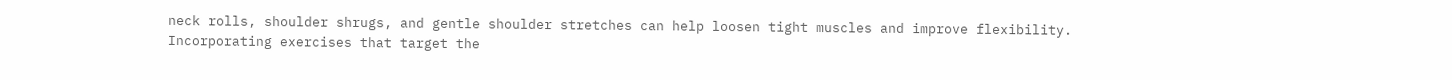neck rolls, shoulder shrugs, and gentle shoulder stretches can help loosen tight muscles and improve flexibility. Incorporating exercises that target the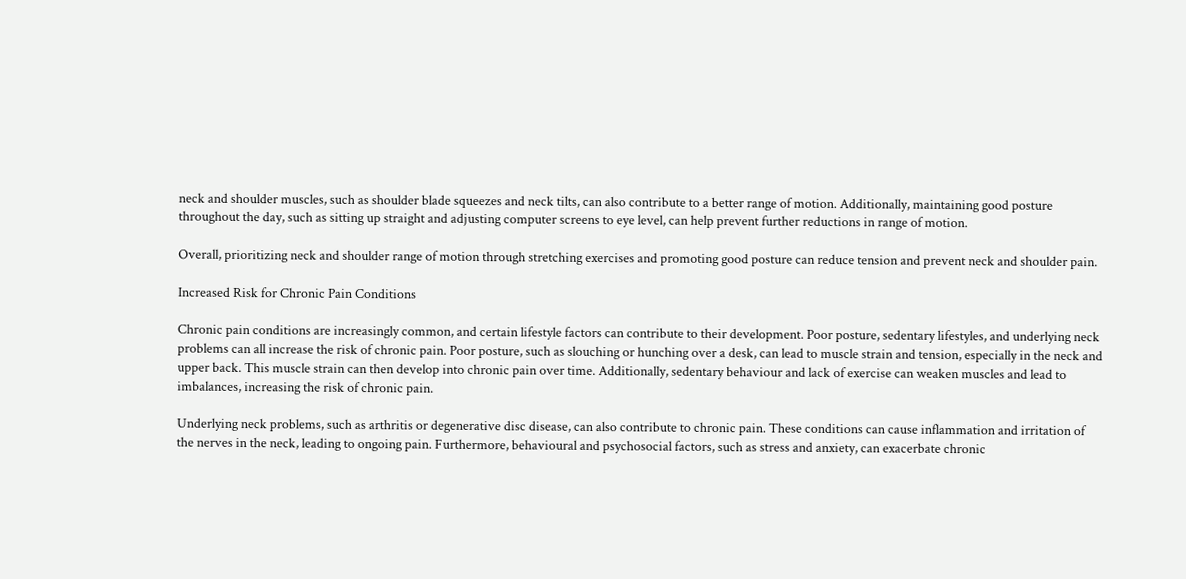neck and shoulder muscles, such as shoulder blade squeezes and neck tilts, can also contribute to a better range of motion. Additionally, maintaining good posture throughout the day, such as sitting up straight and adjusting computer screens to eye level, can help prevent further reductions in range of motion.

Overall, prioritizing neck and shoulder range of motion through stretching exercises and promoting good posture can reduce tension and prevent neck and shoulder pain.

Increased Risk for Chronic Pain Conditions

Chronic pain conditions are increasingly common, and certain lifestyle factors can contribute to their development. Poor posture, sedentary lifestyles, and underlying neck problems can all increase the risk of chronic pain. Poor posture, such as slouching or hunching over a desk, can lead to muscle strain and tension, especially in the neck and upper back. This muscle strain can then develop into chronic pain over time. Additionally, sedentary behaviour and lack of exercise can weaken muscles and lead to imbalances, increasing the risk of chronic pain.

Underlying neck problems, such as arthritis or degenerative disc disease, can also contribute to chronic pain. These conditions can cause inflammation and irritation of the nerves in the neck, leading to ongoing pain. Furthermore, behavioural and psychosocial factors, such as stress and anxiety, can exacerbate chronic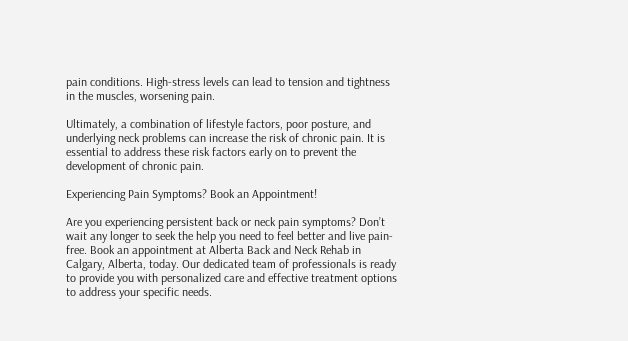pain conditions. High-stress levels can lead to tension and tightness in the muscles, worsening pain.

Ultimately, a combination of lifestyle factors, poor posture, and underlying neck problems can increase the risk of chronic pain. It is essential to address these risk factors early on to prevent the development of chronic pain.

Experiencing Pain Symptoms? Book an Appointment!

Are you experiencing persistent back or neck pain symptoms? Don’t wait any longer to seek the help you need to feel better and live pain-free. Book an appointment at Alberta Back and Neck Rehab in Calgary, Alberta, today. Our dedicated team of professionals is ready to provide you with personalized care and effective treatment options to address your specific needs.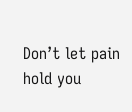Don’t let pain hold you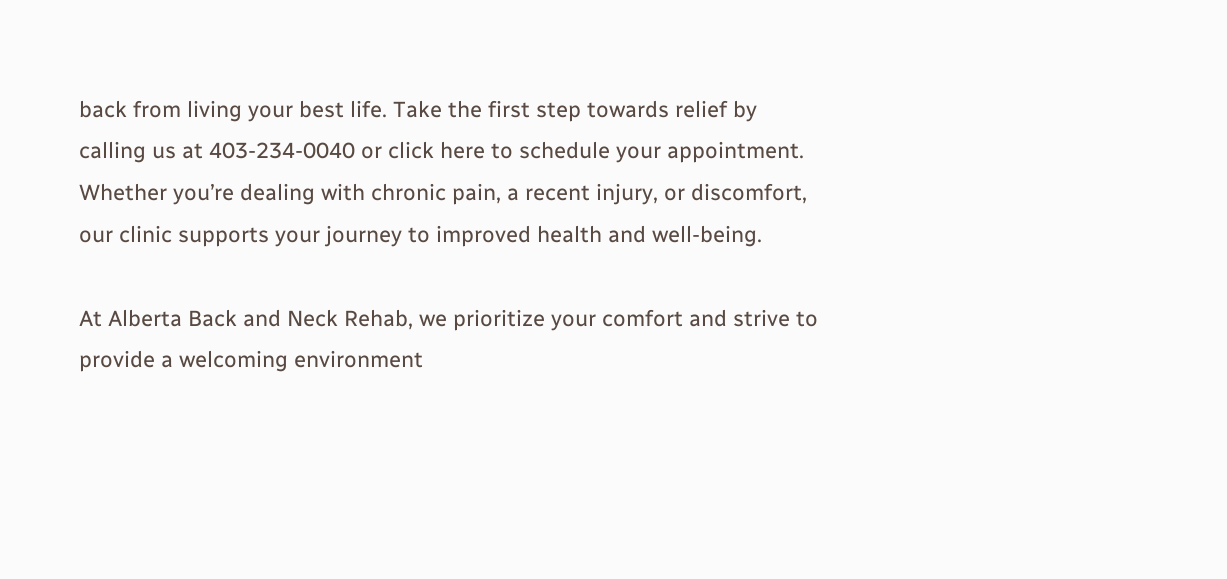back from living your best life. Take the first step towards relief by calling us at 403-234-0040 or click here to schedule your appointment. Whether you’re dealing with chronic pain, a recent injury, or discomfort, our clinic supports your journey to improved health and well-being.

At Alberta Back and Neck Rehab, we prioritize your comfort and strive to provide a welcoming environment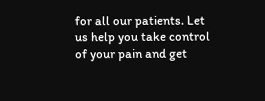for all our patients. Let us help you take control of your pain and get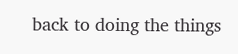back to doing the things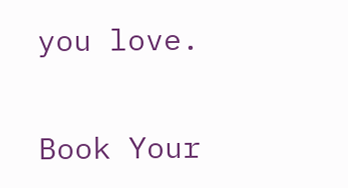you love.

Book Your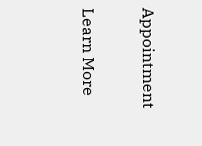Appointment

Learn More